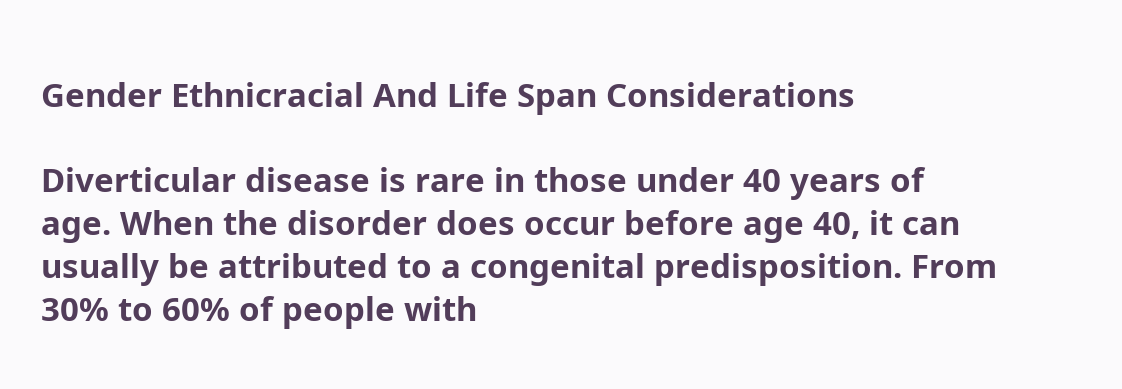Gender Ethnicracial And Life Span Considerations

Diverticular disease is rare in those under 40 years of age. When the disorder does occur before age 40, it can usually be attributed to a congenital predisposition. From 30% to 60% of people with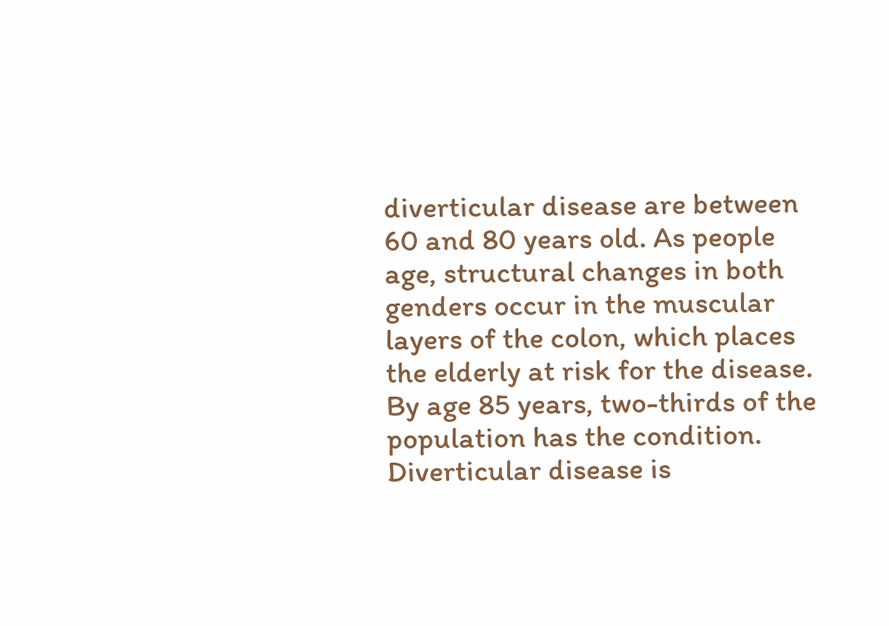diverticular disease are between 60 and 80 years old. As people age, structural changes in both genders occur in the muscular layers of the colon, which places the elderly at risk for the disease. By age 85 years, two-thirds of the population has the condition. Diverticular disease is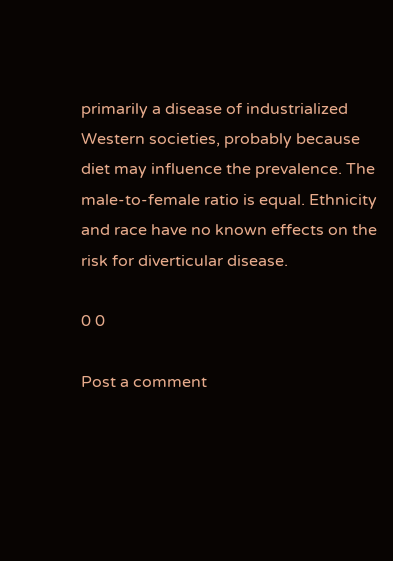primarily a disease of industrialized Western societies, probably because diet may influence the prevalence. The male-to-female ratio is equal. Ethnicity and race have no known effects on the risk for diverticular disease.

0 0

Post a comment